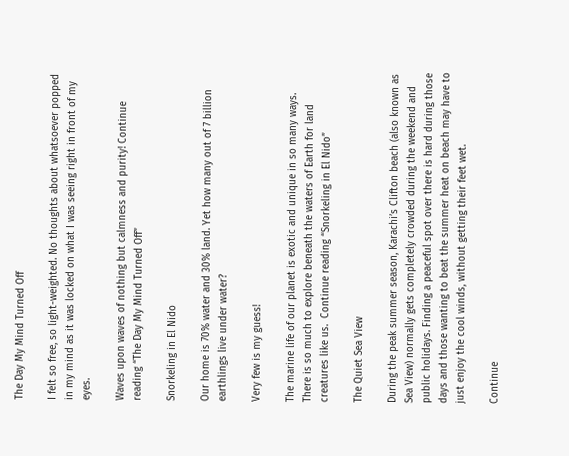The Day My Mind Turned Off

I felt so free, so light-weighted. No thoughts about whatsoever popped in my mind as it was locked on what I was seeing right in front of my eyes.

Waves upon waves of nothing but calmness and purity! Continue reading “The Day My Mind Turned Off”

Snorkeling in El Nido

Our home is 70% water and 30% land. Yet how many out of 7 billion earthlings live under water?

Very few is my guess!

The marine life of our planet is exotic and unique in so many ways. There is so much to explore beneath the waters of Earth for land creatures like us.  Continue reading “Snorkeling in El Nido”

The Quiet Sea View

During the peak summer season, Karachi’s Clifton beach (also known as Sea View) normally gets completely crowded during the weekend and public holidays. Finding a peaceful spot over there is hard during those days and those wanting to beat the summer heat on beach may have to just enjoy the cool winds, without getting their feet wet.

Continue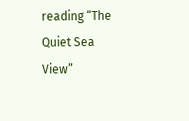reading “The Quiet Sea View”